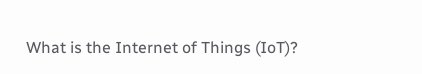What is the Internet of Things (IoT)?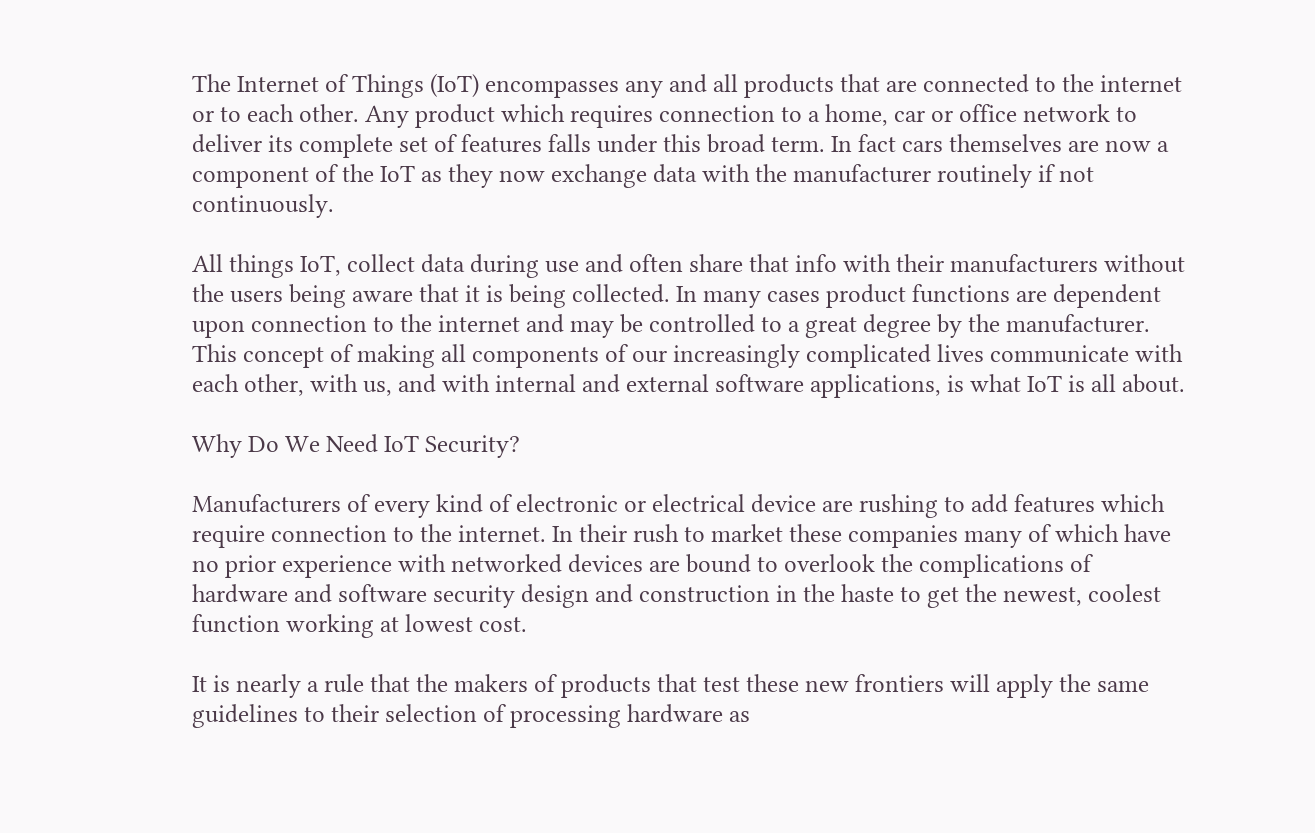The Internet of Things (IoT) encompasses any and all products that are connected to the internet or to each other. Any product which requires connection to a home, car or office network to deliver its complete set of features falls under this broad term. In fact cars themselves are now a component of the IoT as they now exchange data with the manufacturer routinely if not continuously.

All things IoT, collect data during use and often share that info with their manufacturers without the users being aware that it is being collected. In many cases product functions are dependent upon connection to the internet and may be controlled to a great degree by the manufacturer. This concept of making all components of our increasingly complicated lives communicate with each other, with us, and with internal and external software applications, is what IoT is all about.

Why Do We Need IoT Security?

Manufacturers of every kind of electronic or electrical device are rushing to add features which require connection to the internet. In their rush to market these companies many of which have no prior experience with networked devices are bound to overlook the complications of hardware and software security design and construction in the haste to get the newest, coolest function working at lowest cost.

It is nearly a rule that the makers of products that test these new frontiers will apply the same guidelines to their selection of processing hardware as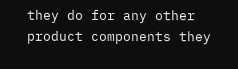they do for any other product components they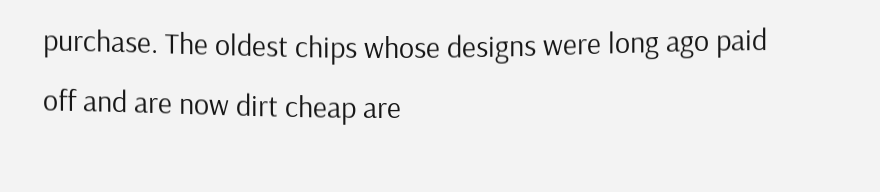purchase. The oldest chips whose designs were long ago paid off and are now dirt cheap are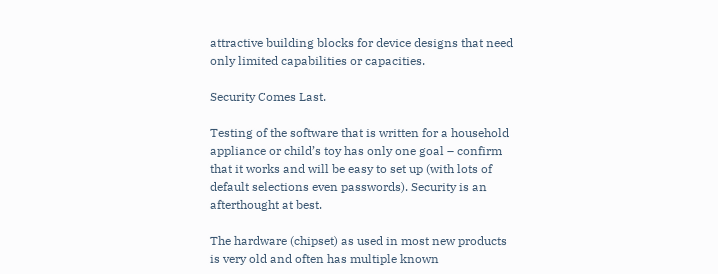attractive building blocks for device designs that need only limited capabilities or capacities.

Security Comes Last.

Testing of the software that is written for a household appliance or child’s toy has only one goal – confirm that it works and will be easy to set up (with lots of default selections even passwords). Security is an afterthought at best.

The hardware (chipset) as used in most new products is very old and often has multiple known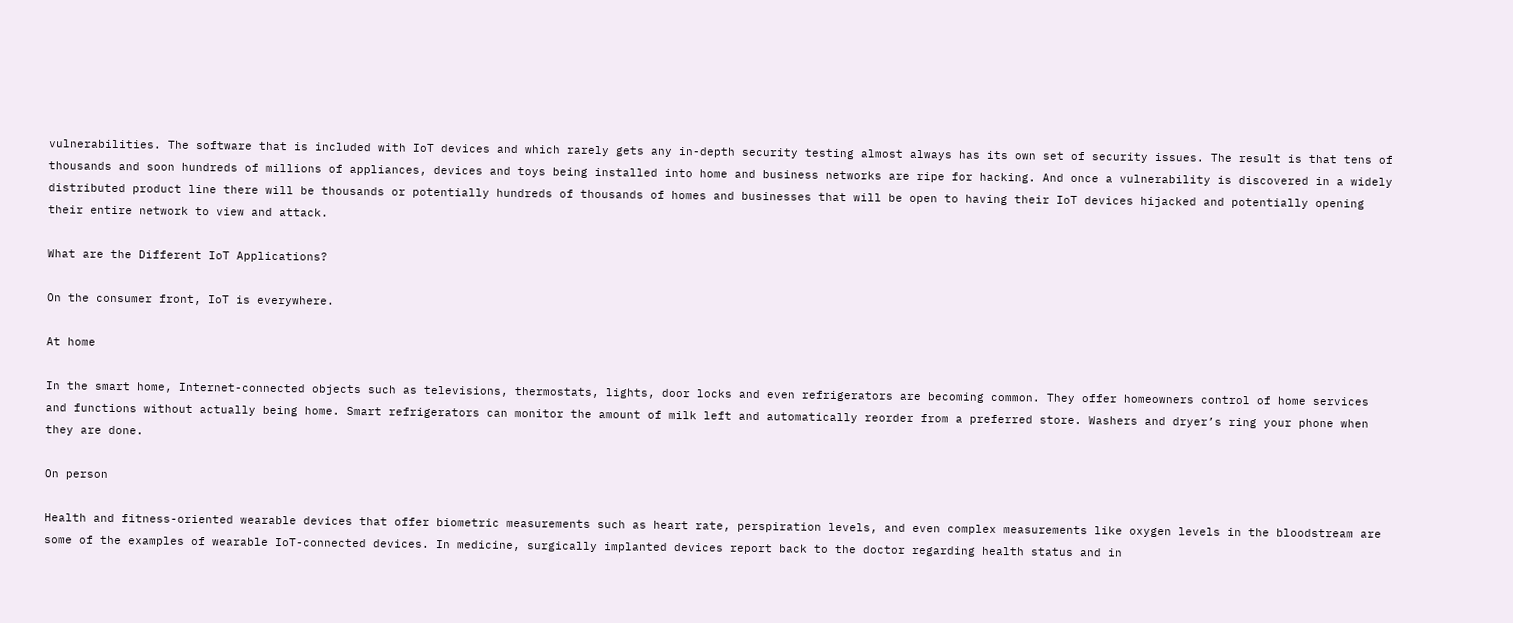vulnerabilities. The software that is included with IoT devices and which rarely gets any in-depth security testing almost always has its own set of security issues. The result is that tens of thousands and soon hundreds of millions of appliances, devices and toys being installed into home and business networks are ripe for hacking. And once a vulnerability is discovered in a widely distributed product line there will be thousands or potentially hundreds of thousands of homes and businesses that will be open to having their IoT devices hijacked and potentially opening their entire network to view and attack.

What are the Different IoT Applications?

On the consumer front, IoT is everywhere.

At home

In the smart home, Internet-connected objects such as televisions, thermostats, lights, door locks and even refrigerators are becoming common. They offer homeowners control of home services and functions without actually being home. Smart refrigerators can monitor the amount of milk left and automatically reorder from a preferred store. Washers and dryer’s ring your phone when they are done.

On person

Health and fitness-oriented wearable devices that offer biometric measurements such as heart rate, perspiration levels, and even complex measurements like oxygen levels in the bloodstream are some of the examples of wearable IoT-connected devices. In medicine, surgically implanted devices report back to the doctor regarding health status and in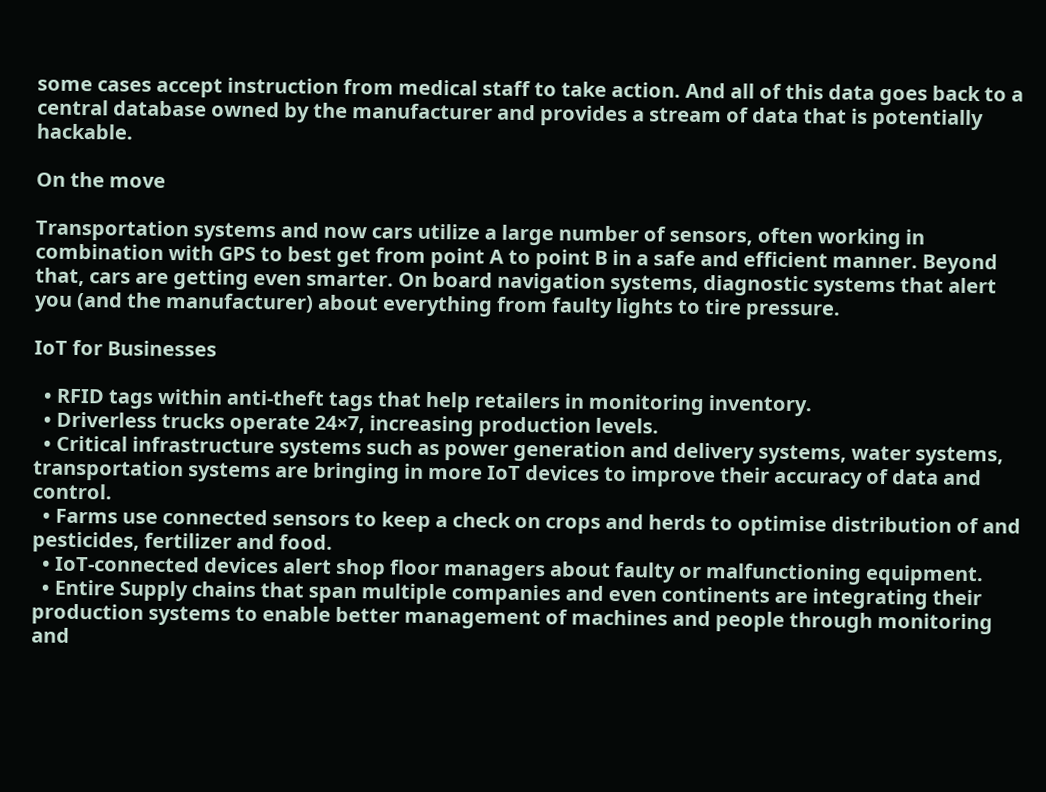some cases accept instruction from medical staff to take action. And all of this data goes back to a central database owned by the manufacturer and provides a stream of data that is potentially hackable.

On the move

Transportation systems and now cars utilize a large number of sensors, often working in combination with GPS to best get from point A to point B in a safe and efficient manner. Beyond that, cars are getting even smarter. On board navigation systems, diagnostic systems that alert you (and the manufacturer) about everything from faulty lights to tire pressure.

IoT for Businesses

  • RFID tags within anti-theft tags that help retailers in monitoring inventory.
  • Driverless trucks operate 24×7, increasing production levels.
  • Critical infrastructure systems such as power generation and delivery systems, water systems, transportation systems are bringing in more IoT devices to improve their accuracy of data and control.
  • Farms use connected sensors to keep a check on crops and herds to optimise distribution of and pesticides, fertilizer and food.
  • IoT-connected devices alert shop floor managers about faulty or malfunctioning equipment.
  • Entire Supply chains that span multiple companies and even continents are integrating their production systems to enable better management of machines and people through monitoring and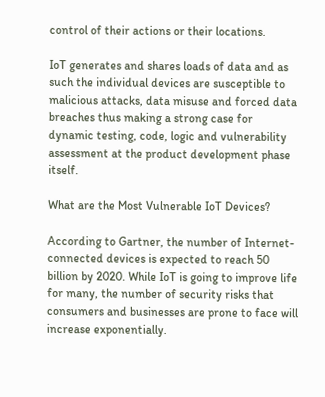control of their actions or their locations.

IoT generates and shares loads of data and as such the individual devices are susceptible to malicious attacks, data misuse and forced data breaches thus making a strong case for dynamic testing, code, logic and vulnerability assessment at the product development phase itself.

What are the Most Vulnerable IoT Devices?

According to Gartner, the number of Internet-connected devices is expected to reach 50 billion by 2020. While IoT is going to improve life for many, the number of security risks that consumers and businesses are prone to face will increase exponentially.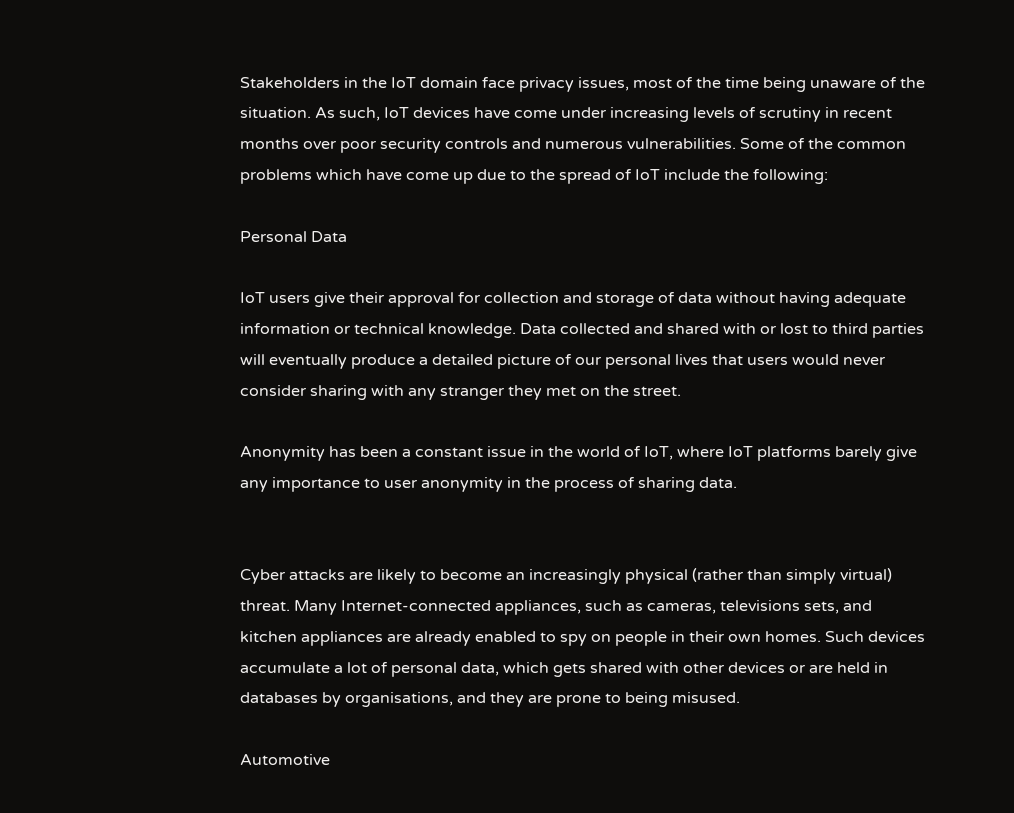Stakeholders in the IoT domain face privacy issues, most of the time being unaware of the situation. As such, IoT devices have come under increasing levels of scrutiny in recent months over poor security controls and numerous vulnerabilities. Some of the common problems which have come up due to the spread of IoT include the following:

Personal Data

IoT users give their approval for collection and storage of data without having adequate information or technical knowledge. Data collected and shared with or lost to third parties will eventually produce a detailed picture of our personal lives that users would never consider sharing with any stranger they met on the street.

Anonymity has been a constant issue in the world of IoT, where IoT platforms barely give any importance to user anonymity in the process of sharing data.


Cyber attacks are likely to become an increasingly physical (rather than simply virtual) threat. Many Internet-connected appliances, such as cameras, televisions sets, and kitchen appliances are already enabled to spy on people in their own homes. Such devices accumulate a lot of personal data, which gets shared with other devices or are held in databases by organisations, and they are prone to being misused.

Automotive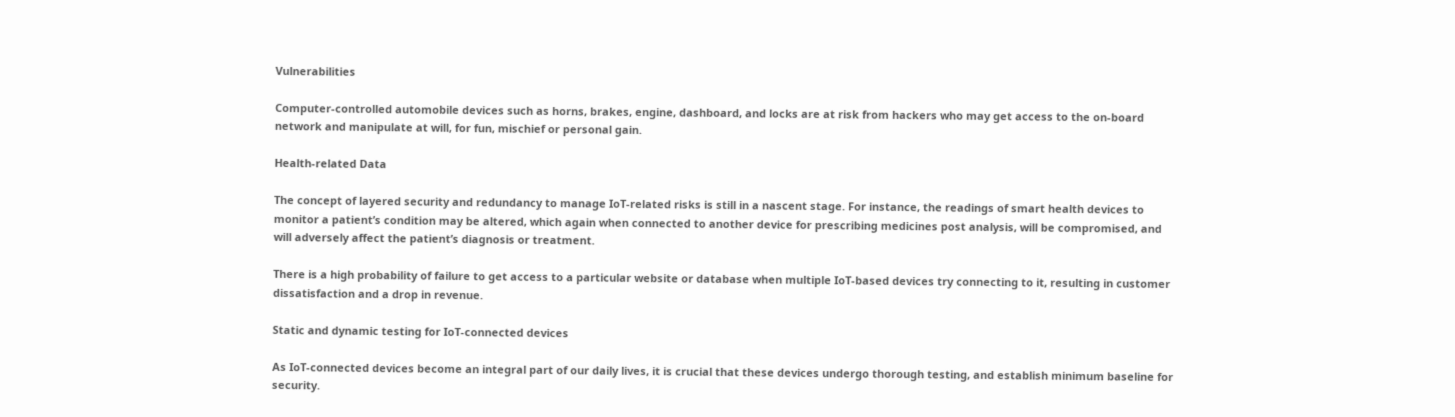Vulnerabilities

Computer-controlled automobile devices such as horns, brakes, engine, dashboard, and locks are at risk from hackers who may get access to the on-board network and manipulate at will, for fun, mischief or personal gain.

Health-related Data

The concept of layered security and redundancy to manage IoT-related risks is still in a nascent stage. For instance, the readings of smart health devices to monitor a patient’s condition may be altered, which again when connected to another device for prescribing medicines post analysis, will be compromised, and will adversely affect the patient’s diagnosis or treatment.

There is a high probability of failure to get access to a particular website or database when multiple IoT-based devices try connecting to it, resulting in customer dissatisfaction and a drop in revenue.

Static and dynamic testing for IoT-connected devices

As IoT-connected devices become an integral part of our daily lives, it is crucial that these devices undergo thorough testing, and establish minimum baseline for security.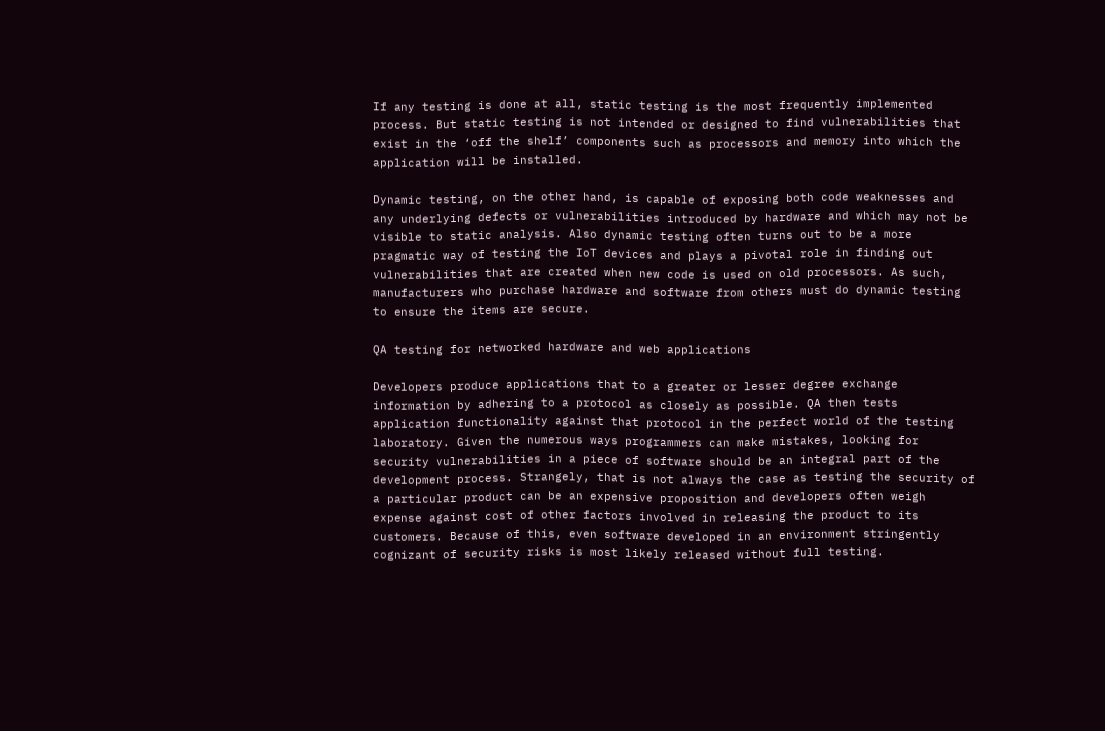If any testing is done at all, static testing is the most frequently implemented process. But static testing is not intended or designed to find vulnerabilities that exist in the ‘off the shelf’ components such as processors and memory into which the application will be installed.

Dynamic testing, on the other hand, is capable of exposing both code weaknesses and any underlying defects or vulnerabilities introduced by hardware and which may not be visible to static analysis. Also dynamic testing often turns out to be a more pragmatic way of testing the IoT devices and plays a pivotal role in finding out vulnerabilities that are created when new code is used on old processors. As such, manufacturers who purchase hardware and software from others must do dynamic testing to ensure the items are secure.

QA testing for networked hardware and web applications

Developers produce applications that to a greater or lesser degree exchange information by adhering to a protocol as closely as possible. QA then tests application functionality against that protocol in the perfect world of the testing laboratory. Given the numerous ways programmers can make mistakes, looking for security vulnerabilities in a piece of software should be an integral part of the development process. Strangely, that is not always the case as testing the security of a particular product can be an expensive proposition and developers often weigh expense against cost of other factors involved in releasing the product to its customers. Because of this, even software developed in an environment stringently cognizant of security risks is most likely released without full testing.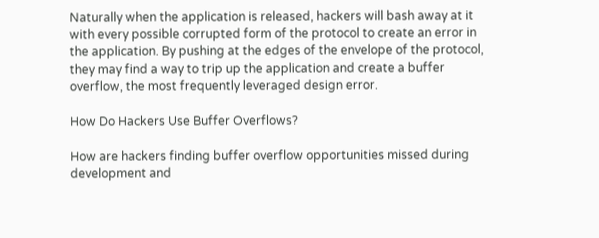Naturally when the application is released, hackers will bash away at it with every possible corrupted form of the protocol to create an error in the application. By pushing at the edges of the envelope of the protocol, they may find a way to trip up the application and create a buffer overflow, the most frequently leveraged design error.

How Do Hackers Use Buffer Overflows?

How are hackers finding buffer overflow opportunities missed during development and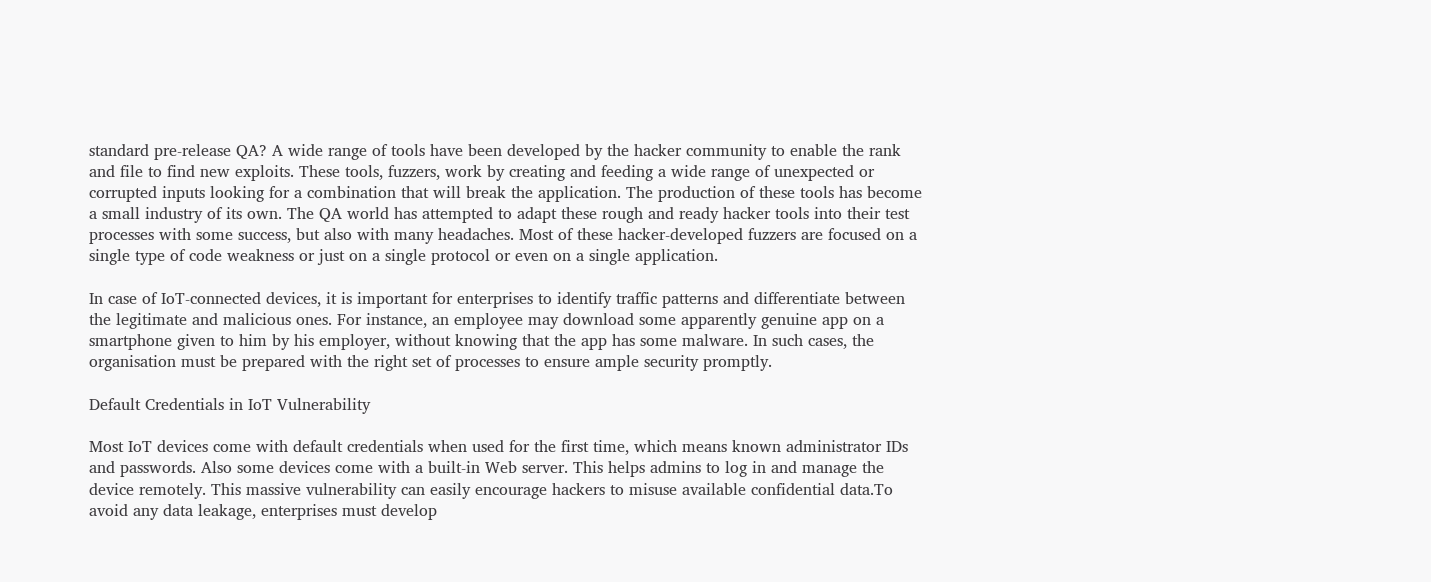standard pre-release QA? A wide range of tools have been developed by the hacker community to enable the rank and file to find new exploits. These tools, fuzzers, work by creating and feeding a wide range of unexpected or corrupted inputs looking for a combination that will break the application. The production of these tools has become a small industry of its own. The QA world has attempted to adapt these rough and ready hacker tools into their test processes with some success, but also with many headaches. Most of these hacker-developed fuzzers are focused on a single type of code weakness or just on a single protocol or even on a single application.

In case of IoT-connected devices, it is important for enterprises to identify traffic patterns and differentiate between the legitimate and malicious ones. For instance, an employee may download some apparently genuine app on a smartphone given to him by his employer, without knowing that the app has some malware. In such cases, the organisation must be prepared with the right set of processes to ensure ample security promptly.

Default Credentials in IoT Vulnerability

Most IoT devices come with default credentials when used for the first time, which means known administrator IDs and passwords. Also some devices come with a built-in Web server. This helps admins to log in and manage the device remotely. This massive vulnerability can easily encourage hackers to misuse available confidential data.To avoid any data leakage, enterprises must develop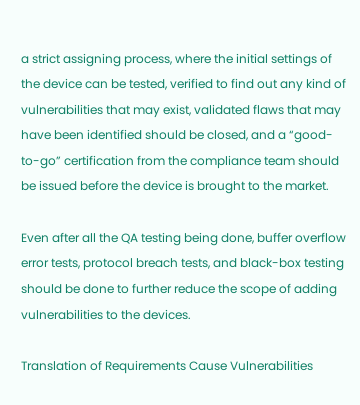a strict assigning process, where the initial settings of the device can be tested, verified to find out any kind of vulnerabilities that may exist, validated flaws that may have been identified should be closed, and a “good-to-go” certification from the compliance team should be issued before the device is brought to the market.

Even after all the QA testing being done, buffer overflow error tests, protocol breach tests, and black-box testing should be done to further reduce the scope of adding vulnerabilities to the devices.

Translation of Requirements Cause Vulnerabilities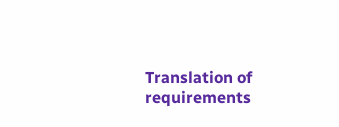Translation of requirements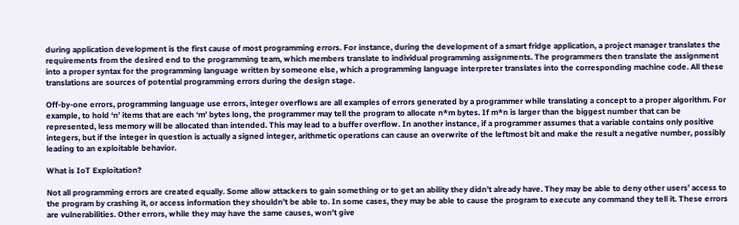during application development is the first cause of most programming errors. For instance, during the development of a smart fridge application, a project manager translates the requirements from the desired end to the programming team, which members translate to individual programming assignments. The programmers then translate the assignment into a proper syntax for the programming language written by someone else, which a programming language interpreter translates into the corresponding machine code. All these translations are sources of potential programming errors during the design stage.

Off-by-one errors, programming language use errors, integer overflows are all examples of errors generated by a programmer while translating a concept to a proper algorithm. For example, to hold ‘n’ items that are each ‘m’ bytes long, the programmer may tell the program to allocate n*m bytes. If m*n is larger than the biggest number that can be represented, less memory will be allocated than intended. This may lead to a buffer overflow. In another instance, if a programmer assumes that a variable contains only positive integers, but if the integer in question is actually a signed integer, arithmetic operations can cause an overwrite of the leftmost bit and make the result a negative number, possibly leading to an exploitable behavior.

What is IoT Exploitation?

Not all programming errors are created equally. Some allow attackers to gain something or to get an ability they didn’t already have. They may be able to deny other users’ access to the program by crashing it, or access information they shouldn’t be able to. In some cases, they may be able to cause the program to execute any command they tell it. These errors are vulnerabilities. Other errors, while they may have the same causes, won’t give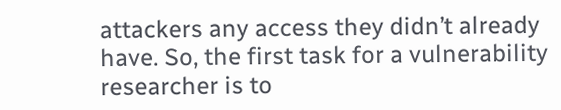attackers any access they didn’t already have. So, the first task for a vulnerability researcher is to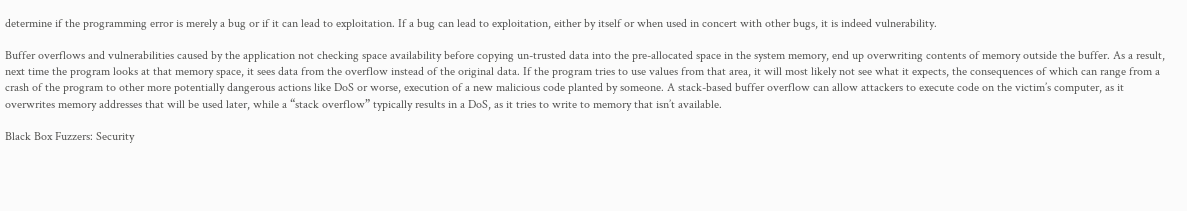determine if the programming error is merely a bug or if it can lead to exploitation. If a bug can lead to exploitation, either by itself or when used in concert with other bugs, it is indeed vulnerability.

Buffer overflows and vulnerabilities caused by the application not checking space availability before copying un-trusted data into the pre-allocated space in the system memory, end up overwriting contents of memory outside the buffer. As a result, next time the program looks at that memory space, it sees data from the overflow instead of the original data. If the program tries to use values from that area, it will most likely not see what it expects, the consequences of which can range from a crash of the program to other more potentially dangerous actions like DoS or worse, execution of a new malicious code planted by someone. A stack-based buffer overflow can allow attackers to execute code on the victim’s computer, as it overwrites memory addresses that will be used later, while a “stack overflow” typically results in a DoS, as it tries to write to memory that isn’t available.

Black Box Fuzzers: Security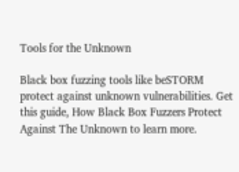Tools for the Unknown

Black box fuzzing tools like beSTORM protect against unknown vulnerabilities. Get this guide, How Black Box Fuzzers Protect Against The Unknown to learn more.